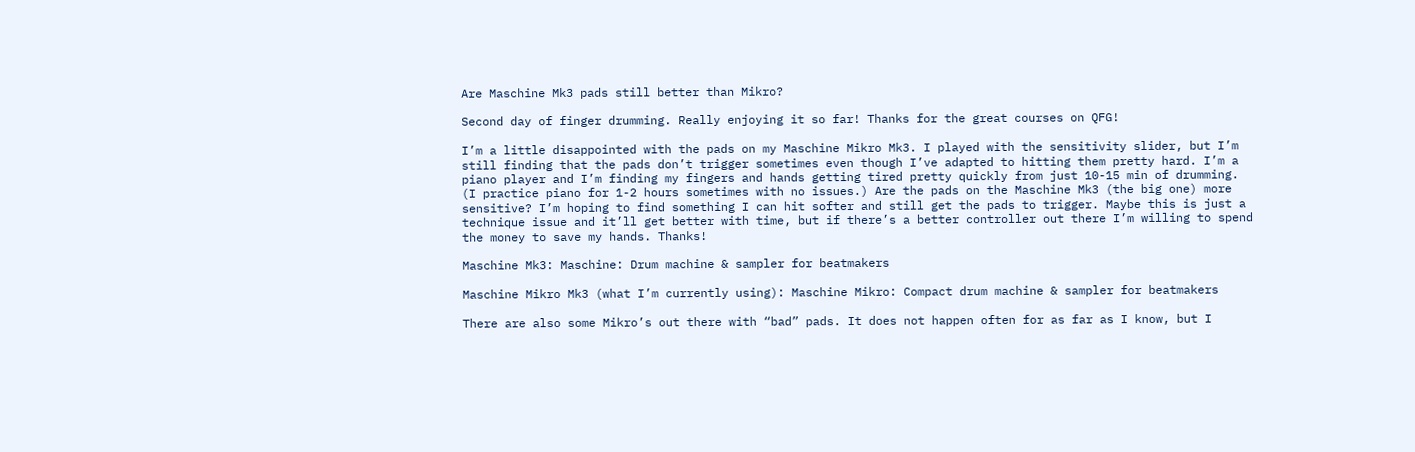Are Maschine Mk3 pads still better than Mikro?

Second day of finger drumming. Really enjoying it so far! Thanks for the great courses on QFG!

I’m a little disappointed with the pads on my Maschine Mikro Mk3. I played with the sensitivity slider, but I’m still finding that the pads don’t trigger sometimes even though I’ve adapted to hitting them pretty hard. I’m a piano player and I’m finding my fingers and hands getting tired pretty quickly from just 10-15 min of drumming. (I practice piano for 1-2 hours sometimes with no issues.) Are the pads on the Maschine Mk3 (the big one) more sensitive? I’m hoping to find something I can hit softer and still get the pads to trigger. Maybe this is just a technique issue and it’ll get better with time, but if there’s a better controller out there I’m willing to spend the money to save my hands. Thanks!

Maschine Mk3: Maschine: Drum machine & sampler for beatmakers

Maschine Mikro Mk3 (what I’m currently using): Maschine Mikro: Compact drum machine & sampler for beatmakers

There are also some Mikro’s out there with “bad” pads. It does not happen often for as far as I know, but I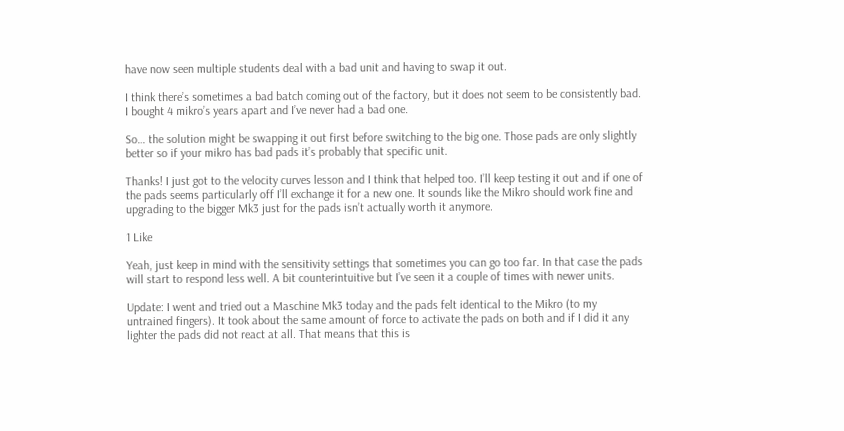have now seen multiple students deal with a bad unit and having to swap it out.

I think there’s sometimes a bad batch coming out of the factory, but it does not seem to be consistently bad. I bought 4 mikro’s years apart and I’ve never had a bad one.

So… the solution might be swapping it out first before switching to the big one. Those pads are only slightly better so if your mikro has bad pads it’s probably that specific unit.

Thanks! I just got to the velocity curves lesson and I think that helped too. I’ll keep testing it out and if one of the pads seems particularly off I’ll exchange it for a new one. It sounds like the Mikro should work fine and upgrading to the bigger Mk3 just for the pads isn’t actually worth it anymore.

1 Like

Yeah, just keep in mind with the sensitivity settings that sometimes you can go too far. In that case the pads will start to respond less well. A bit counterintuitive but I’ve seen it a couple of times with newer units.

Update: I went and tried out a Maschine Mk3 today and the pads felt identical to the Mikro (to my untrained fingers). It took about the same amount of force to activate the pads on both and if I did it any lighter the pads did not react at all. That means that this is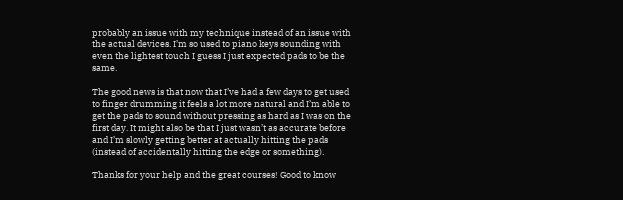probably an issue with my technique instead of an issue with the actual devices. I’m so used to piano keys sounding with even the lightest touch I guess I just expected pads to be the same.

The good news is that now that I’ve had a few days to get used to finger drumming it feels a lot more natural and I’m able to get the pads to sound without pressing as hard as I was on the first day. It might also be that I just wasn’t as accurate before and I’m slowly getting better at actually hitting the pads (instead of accidentally hitting the edge or something).

Thanks for your help and the great courses! Good to know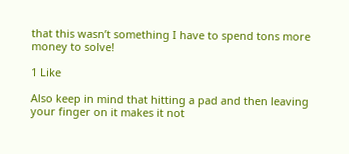that this wasn’t something I have to spend tons more money to solve!

1 Like

Also keep in mind that hitting a pad and then leaving your finger on it makes it not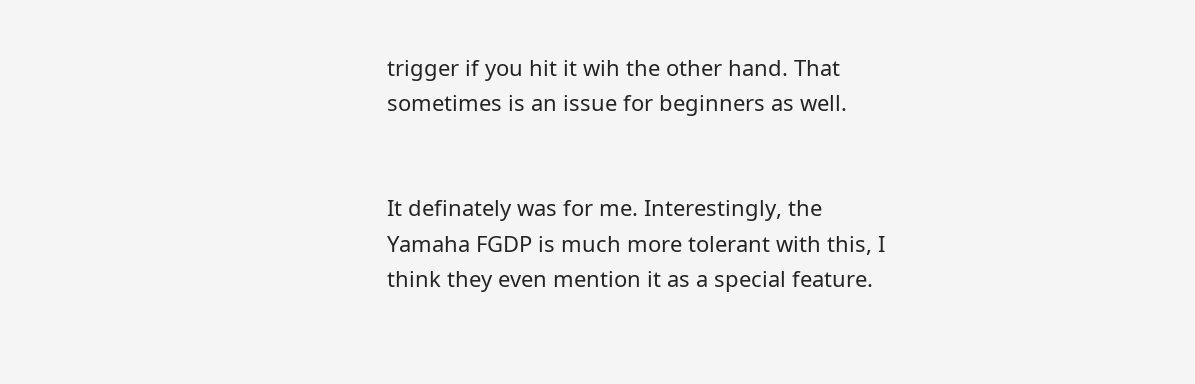trigger if you hit it wih the other hand. That sometimes is an issue for beginners as well.


It definately was for me. Interestingly, the Yamaha FGDP is much more tolerant with this, I think they even mention it as a special feature.